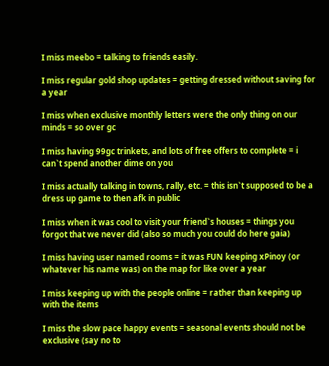I miss meebo = talking to friends easily.

I miss regular gold shop updates = getting dressed without saving for a year

I miss when exclusive monthly letters were the only thing on our minds = so over gc

I miss having 99gc trinkets, and lots of free offers to complete = i can`t spend another dime on you

I miss actually talking in towns, rally, etc. = this isn`t supposed to be a dress up game to then afk in public

I miss when it was cool to visit your friend`s houses = things you forgot that we never did (also so much you could do here gaia)

I miss having user named rooms = it was FUN keeping xPinoy (or whatever his name was) on the map for like over a year

I miss keeping up with the people online = rather than keeping up with the items

I miss the slow pace happy events = seasonal events should not be exclusive (say no to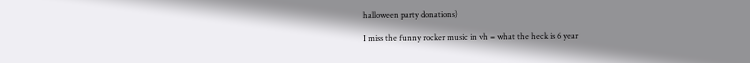halloween party donations)

I miss the funny rocker music in vh = what the heck is 6 year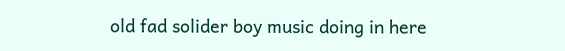old fad solider boy music doing in here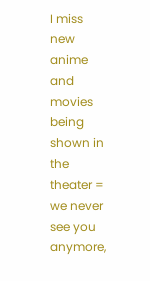I miss new anime and movies being shown in the theater = we never see you anymore,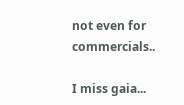not even for commercials..

I miss gaia...